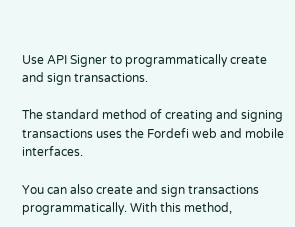Use API Signer to programmatically create and sign transactions.

The standard method of creating and signing transactions uses the Fordefi web and mobile interfaces.

You can also create and sign transactions programmatically. With this method,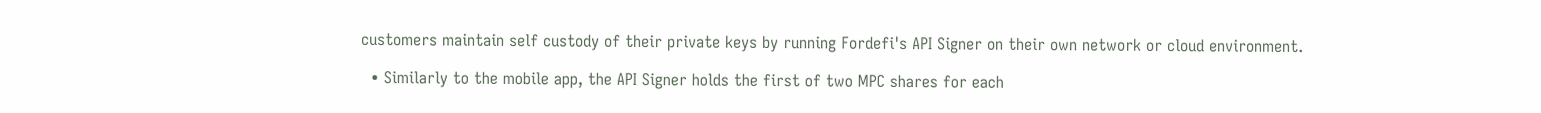customers maintain self custody of their private keys by running Fordefi's API Signer on their own network or cloud environment.

  • Similarly to the mobile app, the API Signer holds the first of two MPC shares for each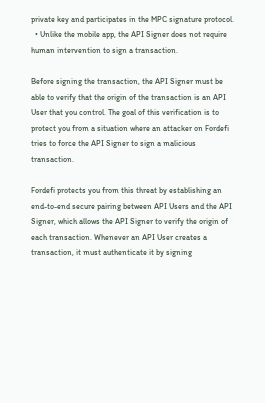private key and participates in the MPC signature protocol.
  • Unlike the mobile app, the API Signer does not require human intervention to sign a transaction.

Before signing the transaction, the API Signer must be able to verify that the origin of the transaction is an API User that you control. The goal of this verification is to protect you from a situation where an attacker on Fordefi tries to force the API Signer to sign a malicious transaction.

Fordefi protects you from this threat by establishing an end-to-end secure pairing between API Users and the API Signer, which allows the API Signer to verify the origin of each transaction. Whenever an API User creates a transaction, it must authenticate it by signing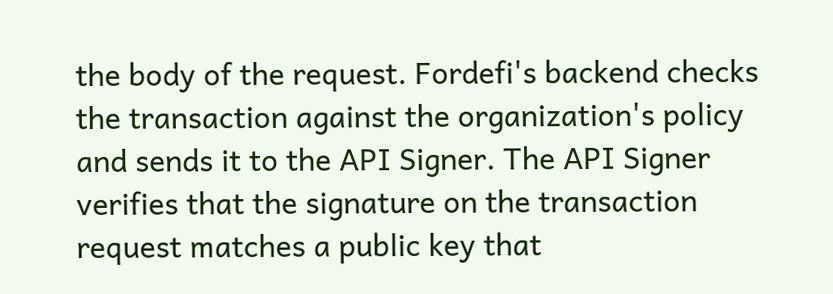the body of the request. Fordefi's backend checks the transaction against the organization's policy and sends it to the API Signer. The API Signer verifies that the signature on the transaction request matches a public key that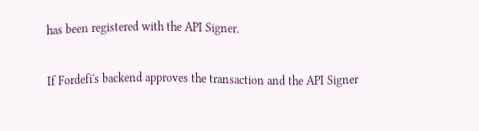has been registered with the API Signer.

If Fordefi's backend approves the transaction and the API Signer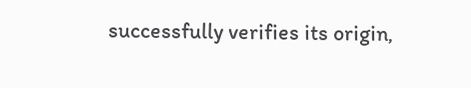successfully verifies its origin,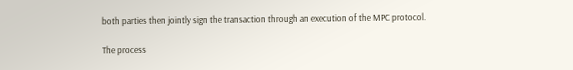both parties then jointly sign the transaction through an execution of the MPC protocol.

The process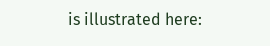is illustrated here: